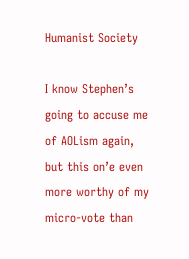Humanist Society

I know Stephen’s going to accuse me of AOLism again, but this on’e even more worthy of my micro-vote than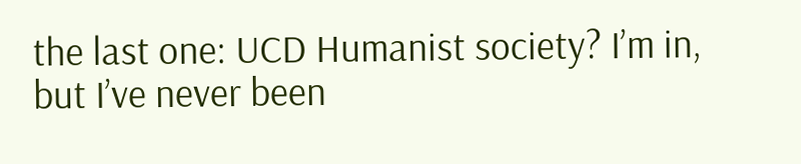the last one: UCD Humanist society? I’m in, but I’ve never been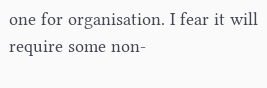one for organisation. I fear it will require some non-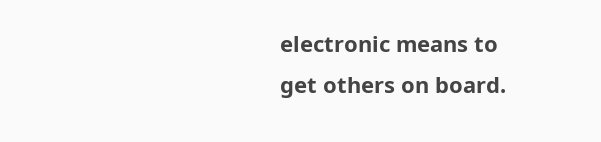electronic means to get others on board.